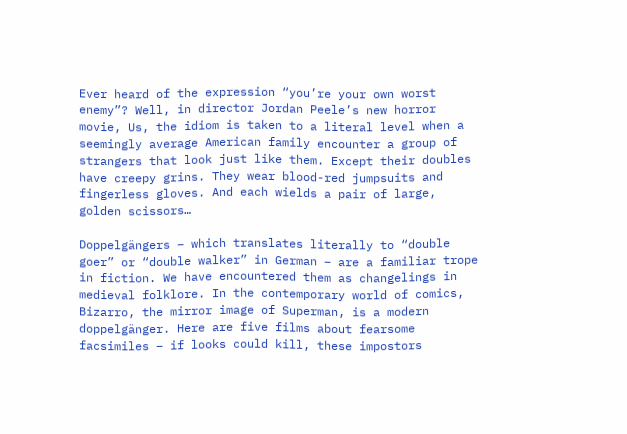Ever heard of the expression “you’re your own worst enemy”? Well, in director Jordan Peele’s new horror movie, Us, the idiom is taken to a literal level when a seemingly average American family encounter a group of strangers that look just like them. Except their doubles have creepy grins. They wear blood-red jumpsuits and fingerless gloves. And each wields a pair of large, golden scissors…

Doppelgängers – which translates literally to “double goer” or “double walker” in German – are a familiar trope in fiction. We have encountered them as changelings in medieval folklore. In the contemporary world of comics, Bizarro, the mirror image of Superman, is a modern doppelgänger. Here are five films about fearsome facsimiles – if looks could kill, these impostors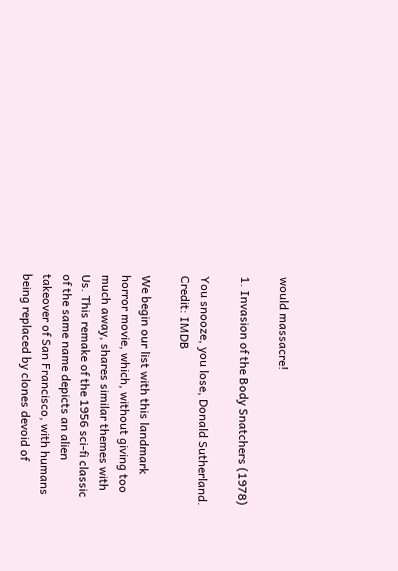would massacre!

1. Invasion of the Body Snatchers (1978)

You snooze, you lose, Donald Sutherland. Credit: IMDB

We begin our list with this landmark horror movie, which, without giving too much away, shares similar themes with Us. This remake of the 1956 sci-fi classic of the same name depicts an alien takeover of San Francisco, with humans being replaced by clones devoid of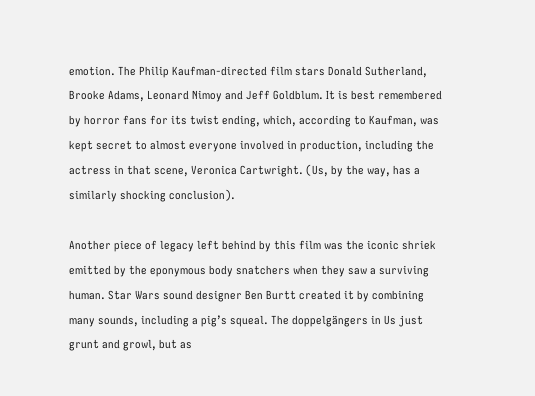emotion. The Philip Kaufman-directed film stars Donald Sutherland, Brooke Adams, Leonard Nimoy and Jeff Goldblum. It is best remembered by horror fans for its twist ending, which, according to Kaufman, was kept secret to almost everyone involved in production, including the actress in that scene, Veronica Cartwright. (Us, by the way, has a similarly shocking conclusion).

Another piece of legacy left behind by this film was the iconic shriek emitted by the eponymous body snatchers when they saw a surviving human. Star Wars sound designer Ben Burtt created it by combining many sounds, including a pig’s squeal. The doppelgängers in Us just grunt and growl, but as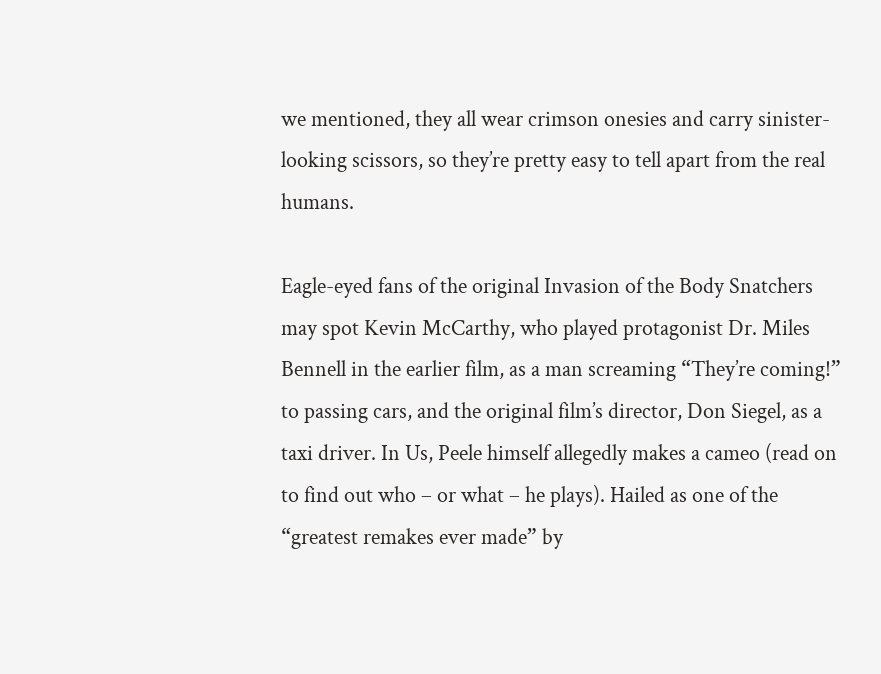we mentioned, they all wear crimson onesies and carry sinister-looking scissors, so they’re pretty easy to tell apart from the real humans.

Eagle-eyed fans of the original Invasion of the Body Snatchers may spot Kevin McCarthy, who played protagonist Dr. Miles Bennell in the earlier film, as a man screaming “They’re coming!” to passing cars, and the original film’s director, Don Siegel, as a taxi driver. In Us, Peele himself allegedly makes a cameo (read on to find out who – or what – he plays). Hailed as one of the “greatest remakes ever made” by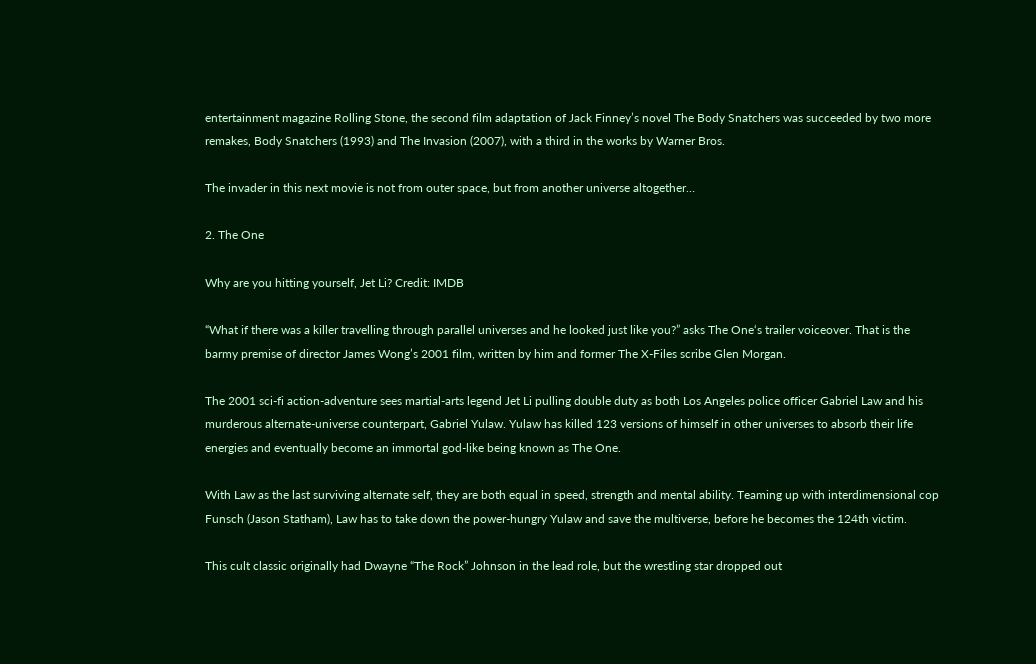entertainment magazine Rolling Stone, the second film adaptation of Jack Finney’s novel The Body Snatchers was succeeded by two more remakes, Body Snatchers (1993) and The Invasion (2007), with a third in the works by Warner Bros.

The invader in this next movie is not from outer space, but from another universe altogether…

2. The One

Why are you hitting yourself, Jet Li? Credit: IMDB

“What if there was a killer travelling through parallel universes and he looked just like you?” asks The One‘s trailer voiceover. That is the barmy premise of director James Wong’s 2001 film, written by him and former The X-Files scribe Glen Morgan.

The 2001 sci-fi action-adventure sees martial-arts legend Jet Li pulling double duty as both Los Angeles police officer Gabriel Law and his murderous alternate-universe counterpart, Gabriel Yulaw. Yulaw has killed 123 versions of himself in other universes to absorb their life energies and eventually become an immortal god-like being known as The One.

With Law as the last surviving alternate self, they are both equal in speed, strength and mental ability. Teaming up with interdimensional cop Funsch (Jason Statham), Law has to take down the power-hungry Yulaw and save the multiverse, before he becomes the 124th victim.

This cult classic originally had Dwayne “The Rock” Johnson in the lead role, but the wrestling star dropped out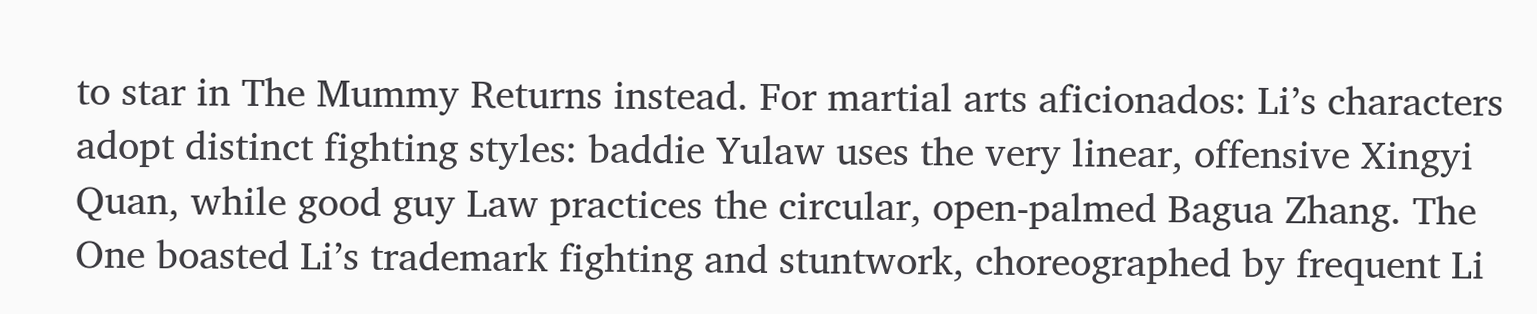to star in The Mummy Returns instead. For martial arts aficionados: Li’s characters adopt distinct fighting styles: baddie Yulaw uses the very linear, offensive Xingyi Quan, while good guy Law practices the circular, open-palmed Bagua Zhang. The One boasted Li’s trademark fighting and stuntwork, choreographed by frequent Li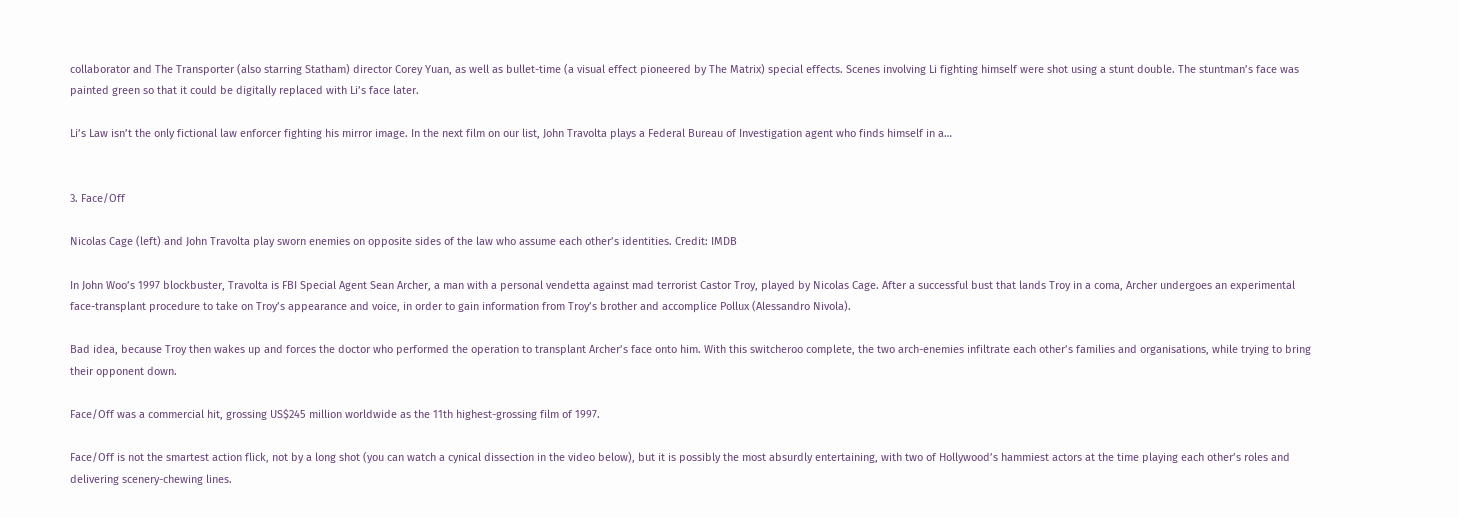collaborator and The Transporter (also starring Statham) director Corey Yuan, as well as bullet-time (a visual effect pioneered by The Matrix) special effects. Scenes involving Li fighting himself were shot using a stunt double. The stuntman’s face was painted green so that it could be digitally replaced with Li’s face later.

Li’s Law isn’t the only fictional law enforcer fighting his mirror image. In the next film on our list, John Travolta plays a Federal Bureau of Investigation agent who finds himself in a…


3. Face/Off

Nicolas Cage (left) and John Travolta play sworn enemies on opposite sides of the law who assume each other’s identities. Credit: IMDB

In John Woo’s 1997 blockbuster, Travolta is FBI Special Agent Sean Archer, a man with a personal vendetta against mad terrorist Castor Troy, played by Nicolas Cage. After a successful bust that lands Troy in a coma, Archer undergoes an experimental face-transplant procedure to take on Troy’s appearance and voice, in order to gain information from Troy’s brother and accomplice Pollux (Alessandro Nivola).

Bad idea, because Troy then wakes up and forces the doctor who performed the operation to transplant Archer’s face onto him. With this switcheroo complete, the two arch-enemies infiltrate each other’s families and organisations, while trying to bring their opponent down.

Face/Off was a commercial hit, grossing US$245 million worldwide as the 11th highest-grossing film of 1997.

Face/Off is not the smartest action flick, not by a long shot (you can watch a cynical dissection in the video below), but it is possibly the most absurdly entertaining, with two of Hollywood’s hammiest actors at the time playing each other’s roles and delivering scenery-chewing lines.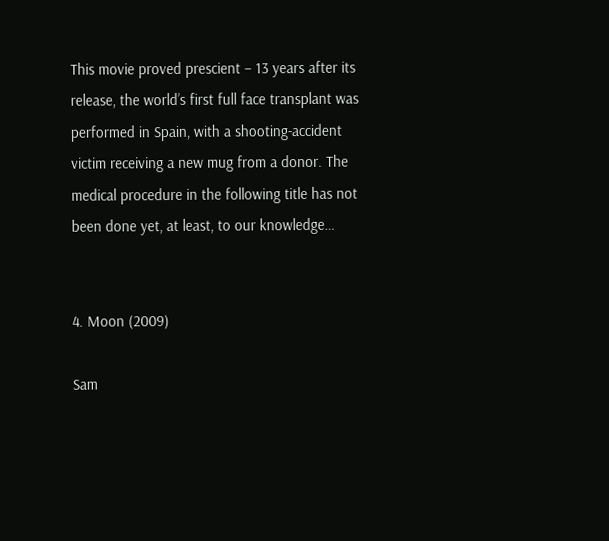This movie proved prescient – 13 years after its release, the world’s first full face transplant was performed in Spain, with a shooting-accident victim receiving a new mug from a donor. The medical procedure in the following title has not been done yet, at least, to our knowledge…


4. Moon (2009)

Sam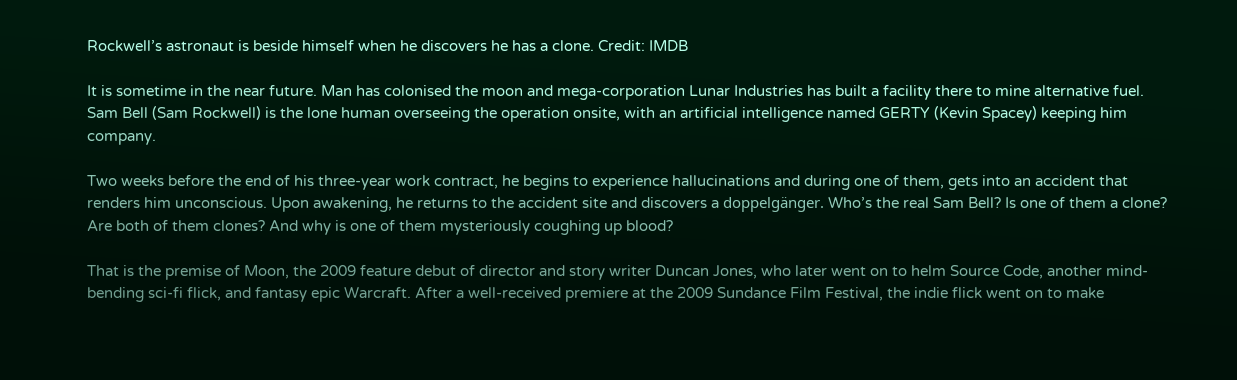Rockwell’s astronaut is beside himself when he discovers he has a clone. Credit: IMDB

It is sometime in the near future. Man has colonised the moon and mega-corporation Lunar Industries has built a facility there to mine alternative fuel. Sam Bell (Sam Rockwell) is the lone human overseeing the operation onsite, with an artificial intelligence named GERTY (Kevin Spacey) keeping him company.

Two weeks before the end of his three-year work contract, he begins to experience hallucinations and during one of them, gets into an accident that renders him unconscious. Upon awakening, he returns to the accident site and discovers a doppelgänger. Who’s the real Sam Bell? Is one of them a clone? Are both of them clones? And why is one of them mysteriously coughing up blood?

That is the premise of Moon, the 2009 feature debut of director and story writer Duncan Jones, who later went on to helm Source Code, another mind-bending sci-fi flick, and fantasy epic Warcraft. After a well-received premiere at the 2009 Sundance Film Festival, the indie flick went on to make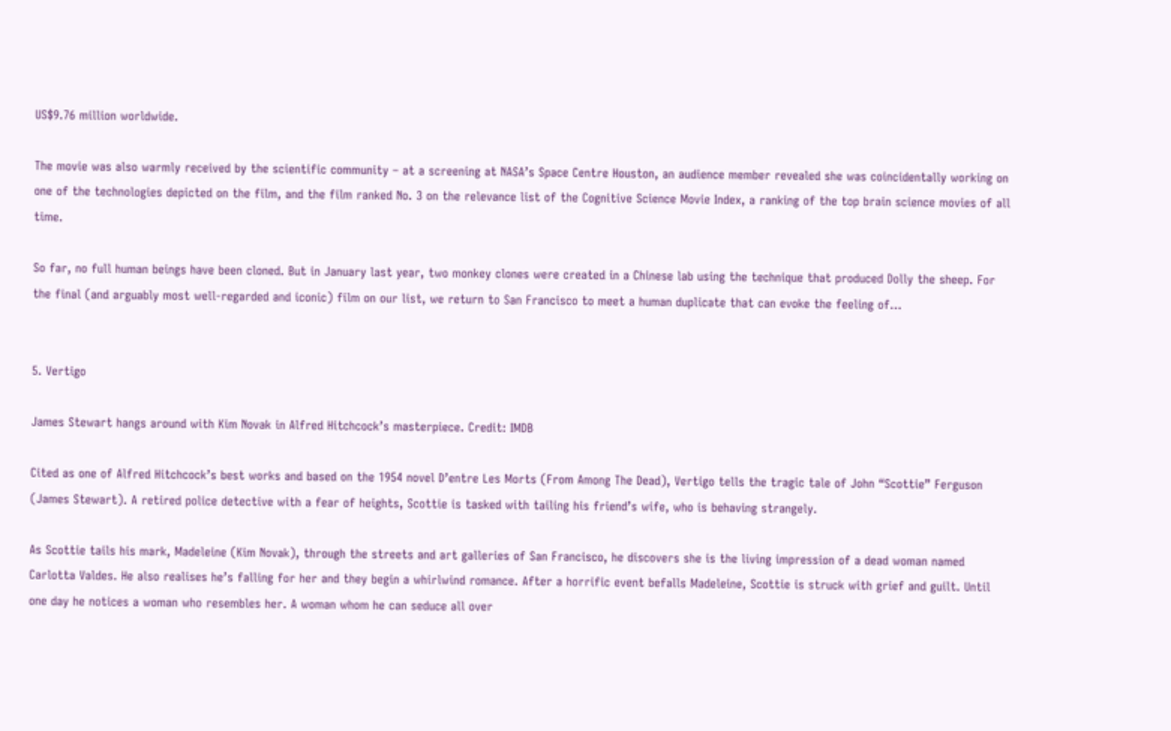US$9.76 million worldwide.

The movie was also warmly received by the scientific community – at a screening at NASA’s Space Centre Houston, an audience member revealed she was coincidentally working on one of the technologies depicted on the film, and the film ranked No. 3 on the relevance list of the Cognitive Science Movie Index, a ranking of the top brain science movies of all time.

So far, no full human beings have been cloned. But in January last year, two monkey clones were created in a Chinese lab using the technique that produced Dolly the sheep. For the final (and arguably most well-regarded and iconic) film on our list, we return to San Francisco to meet a human duplicate that can evoke the feeling of…


5. Vertigo

James Stewart hangs around with Kim Novak in Alfred Hitchcock’s masterpiece. Credit: IMDB

Cited as one of Alfred Hitchcock’s best works and based on the 1954 novel D’entre Les Morts (From Among The Dead), Vertigo tells the tragic tale of John “Scottie” Ferguson (James Stewart). A retired police detective with a fear of heights, Scottie is tasked with tailing his friend’s wife, who is behaving strangely.

As Scottie tails his mark, Madeleine (Kim Novak), through the streets and art galleries of San Francisco, he discovers she is the living impression of a dead woman named Carlotta Valdes. He also realises he’s falling for her and they begin a whirlwind romance. After a horrific event befalls Madeleine, Scottie is struck with grief and guilt. Until one day he notices a woman who resembles her. A woman whom he can seduce all over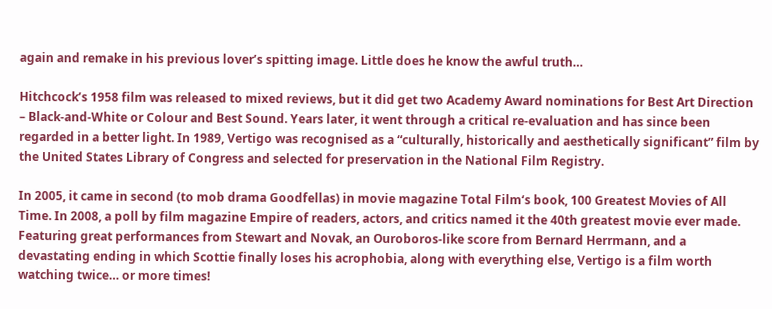again and remake in his previous lover’s spitting image. Little does he know the awful truth…

Hitchcock’s 1958 film was released to mixed reviews, but it did get two Academy Award nominations for Best Art Direction – Black-and-White or Colour and Best Sound. Years later, it went through a critical re-evaluation and has since been regarded in a better light. In 1989, Vertigo was recognised as a “culturally, historically and aesthetically significant” film by the United States Library of Congress and selected for preservation in the National Film Registry.

In 2005, it came in second (to mob drama Goodfellas) in movie magazine Total Film‘s book, 100 Greatest Movies of All Time. In 2008, a poll by film magazine Empire of readers, actors, and critics named it the 40th greatest movie ever made. Featuring great performances from Stewart and Novak, an Ouroboros-like score from Bernard Herrmann, and a devastating ending in which Scottie finally loses his acrophobia, along with everything else, Vertigo is a film worth watching twice… or more times!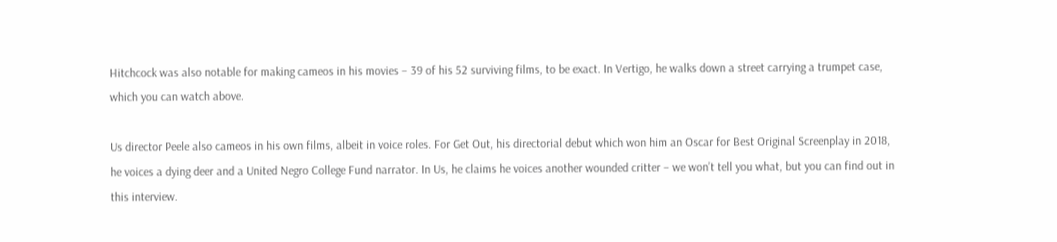Hitchcock was also notable for making cameos in his movies – 39 of his 52 surviving films, to be exact. In Vertigo, he walks down a street carrying a trumpet case, which you can watch above.

Us director Peele also cameos in his own films, albeit in voice roles. For Get Out, his directorial debut which won him an Oscar for Best Original Screenplay in 2018, he voices a dying deer and a United Negro College Fund narrator. In Us, he claims he voices another wounded critter – we won’t tell you what, but you can find out in this interview.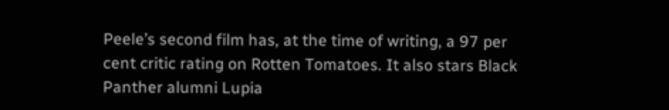Peele’s second film has, at the time of writing, a 97 per cent critic rating on Rotten Tomatoes. It also stars Black Panther alumni Lupia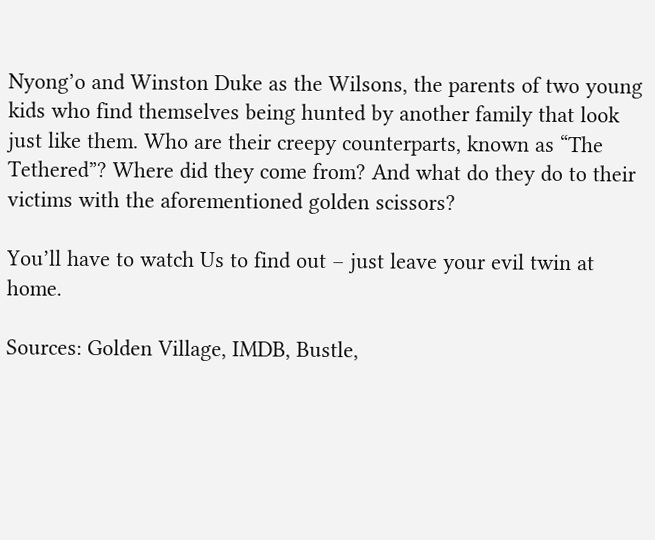Nyong’o and Winston Duke as the Wilsons, the parents of two young kids who find themselves being hunted by another family that look just like them. Who are their creepy counterparts, known as “The Tethered”? Where did they come from? And what do they do to their victims with the aforementioned golden scissors?

You’ll have to watch Us to find out – just leave your evil twin at home.

Sources: Golden Village, IMDB, Bustle,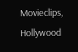Movieclips, Hollywood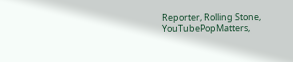Reporter, Rolling Stone, YouTubePopMatters,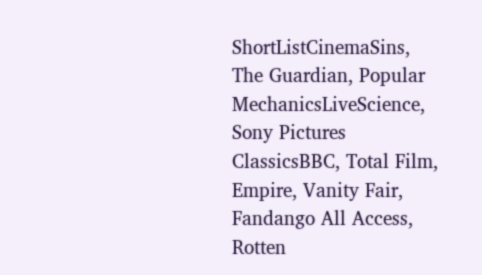ShortListCinemaSins, The Guardian, Popular MechanicsLiveScience, Sony Pictures ClassicsBBC, Total Film, Empire, Vanity Fair, Fandango All Access, Rotten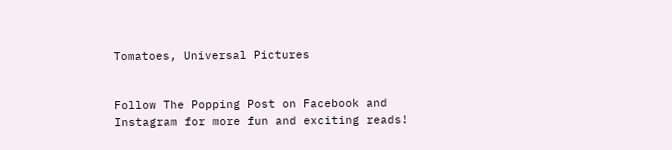Tomatoes, Universal Pictures


Follow The Popping Post on Facebook and Instagram for more fun and exciting reads!